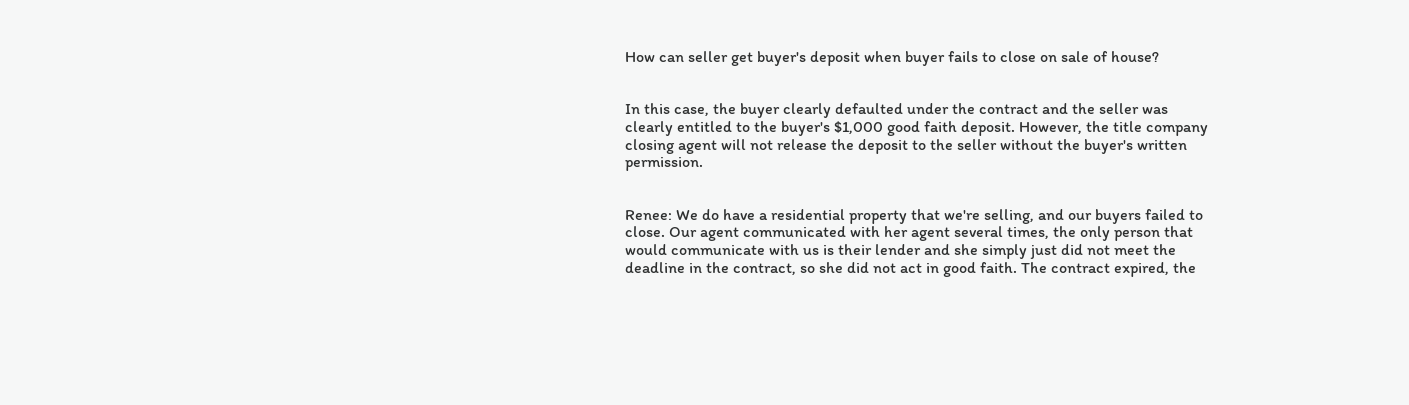How can seller get buyer's deposit when buyer fails to close on sale of house?


In this case, the buyer clearly defaulted under the contract and the seller was clearly entitled to the buyer's $1,000 good faith deposit. However, the title company closing agent will not release the deposit to the seller without the buyer's written permission.


Renee: We do have a residential property that we're selling, and our buyers failed to close. Our agent communicated with her agent several times, the only person that would communicate with us is their lender and she simply just did not meet the deadline in the contract, so she did not act in good faith. The contract expired, the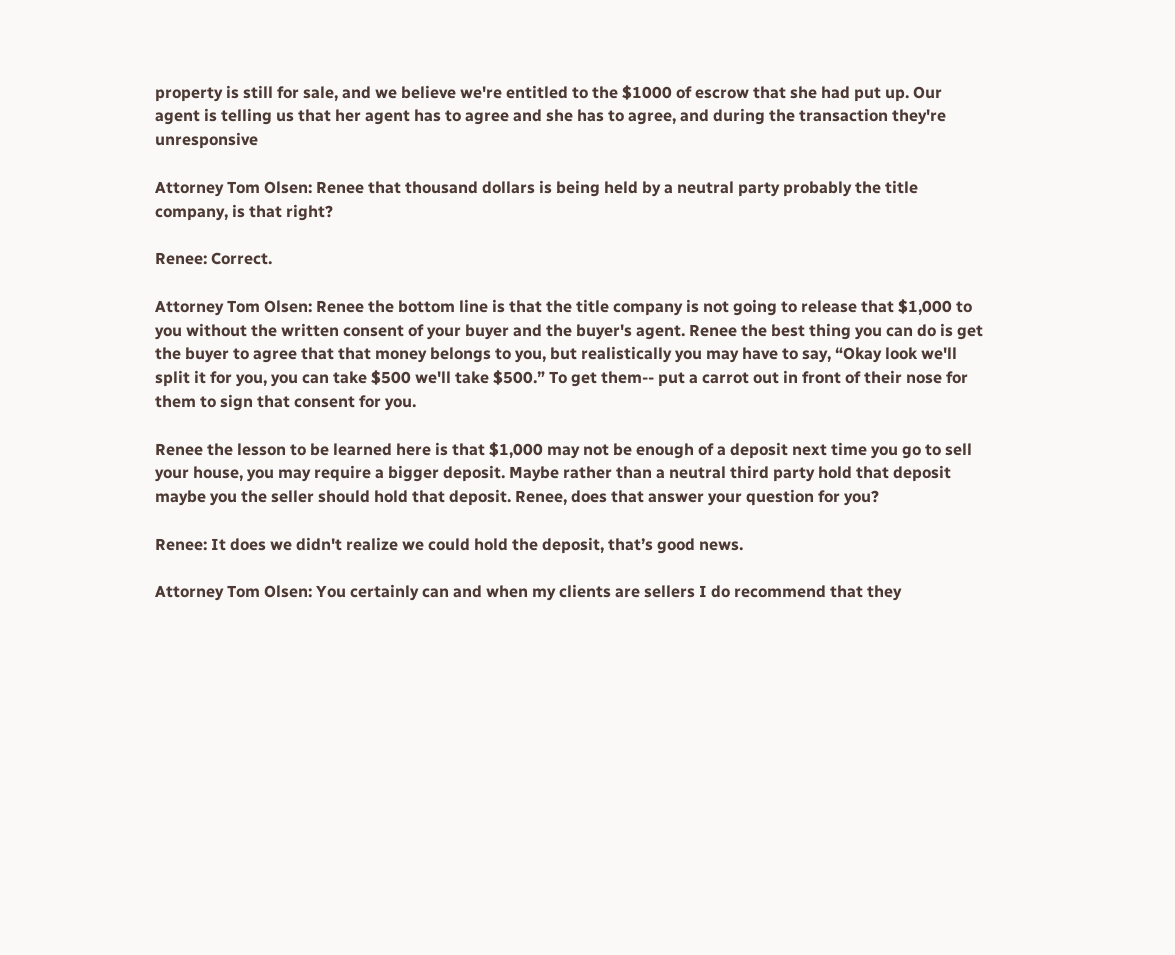property is still for sale, and we believe we're entitled to the $1000 of escrow that she had put up. Our agent is telling us that her agent has to agree and she has to agree, and during the transaction they're unresponsive

Attorney Tom Olsen: Renee that thousand dollars is being held by a neutral party probably the title company, is that right?

Renee: Correct.

Attorney Tom Olsen: Renee the bottom line is that the title company is not going to release that $1,000 to you without the written consent of your buyer and the buyer's agent. Renee the best thing you can do is get the buyer to agree that that money belongs to you, but realistically you may have to say, “Okay look we'll split it for you, you can take $500 we'll take $500.” To get them-- put a carrot out in front of their nose for them to sign that consent for you.

Renee the lesson to be learned here is that $1,000 may not be enough of a deposit next time you go to sell your house, you may require a bigger deposit. Maybe rather than a neutral third party hold that deposit maybe you the seller should hold that deposit. Renee, does that answer your question for you?

Renee: It does we didn't realize we could hold the deposit, that’s good news.

Attorney Tom Olsen: You certainly can and when my clients are sellers I do recommend that they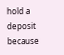hold a deposit because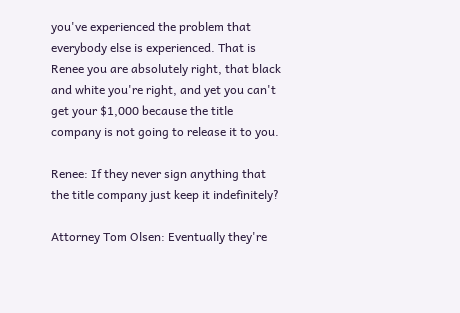you've experienced the problem that everybody else is experienced. That is Renee you are absolutely right, that black and white you're right, and yet you can't get your $1,000 because the title company is not going to release it to you.

Renee: If they never sign anything that the title company just keep it indefinitely?

Attorney Tom Olsen: Eventually they're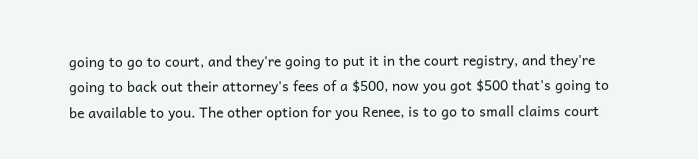going to go to court, and they're going to put it in the court registry, and they're going to back out their attorney's fees of a $500, now you got $500 that's going to be available to you. The other option for you Renee, is to go to small claims court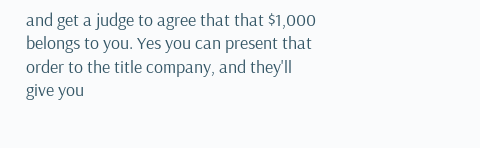and get a judge to agree that that $1,000 belongs to you. Yes you can present that order to the title company, and they'll give you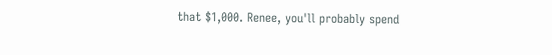that $1,000. Renee, you'll probably spend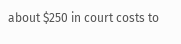about $250 in court costs to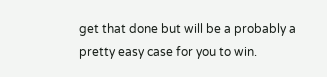get that done but will be a probably a pretty easy case for you to win.